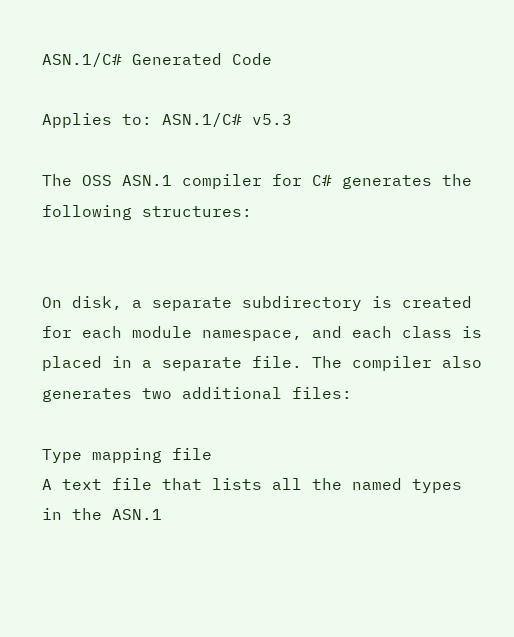ASN.1/C# Generated Code

Applies to: ASN.1/C# v5.3

The OSS ASN.1 compiler for C# generates the following structures:


On disk, a separate subdirectory is created for each module namespace, and each class is placed in a separate file. The compiler also generates two additional files:

Type mapping file
A text file that lists all the named types in the ASN.1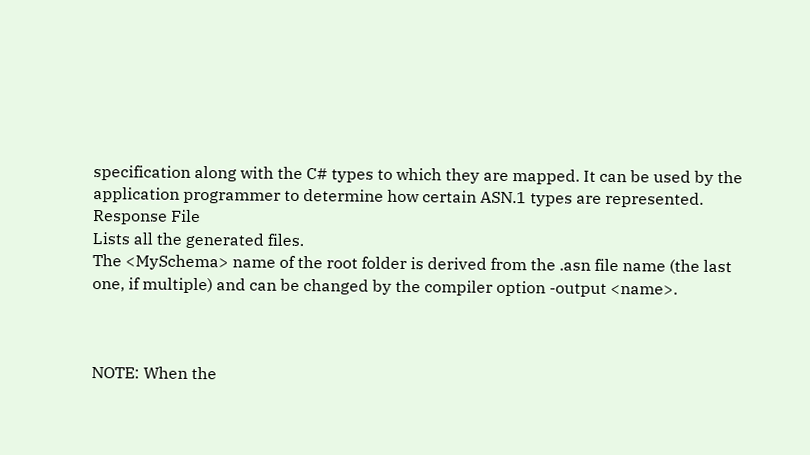specification along with the C# types to which they are mapped. It can be used by the application programmer to determine how certain ASN.1 types are represented.
Response File
Lists all the generated files.
The <MySchema> name of the root folder is derived from the .asn file name (the last one, if multiple) and can be changed by the compiler option -output <name>.



NOTE: When the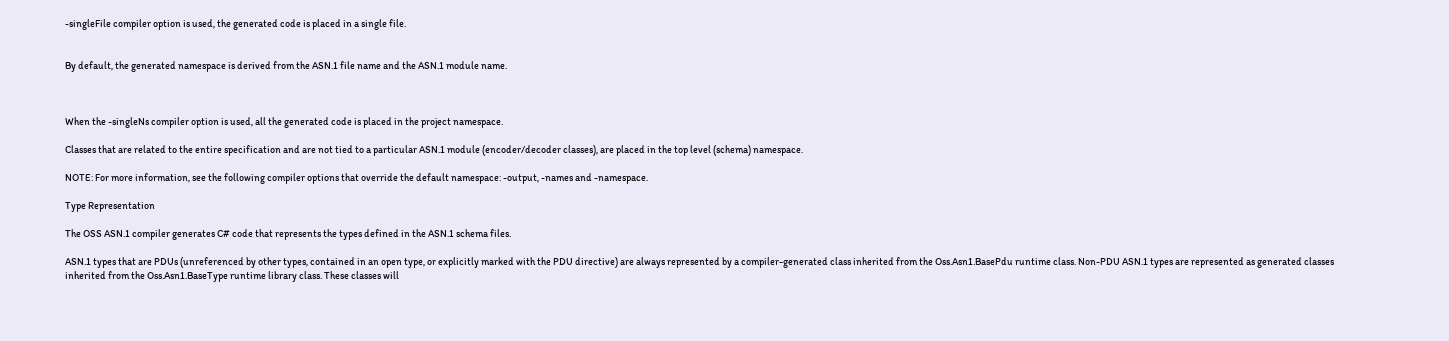-singleFile compiler option is used, the generated code is placed in a single file.


By default, the generated namespace is derived from the ASN.1 file name and the ASN.1 module name.



When the -singleNs compiler option is used, all the generated code is placed in the project namespace.

Classes that are related to the entire specification and are not tied to a particular ASN.1 module (encoder/decoder classes), are placed in the top level (schema) namespace.

NOTE: For more information, see the following compiler options that override the default namespace: -output, -names and -namespace.

Type Representation

The OSS ASN.1 compiler generates C# code that represents the types defined in the ASN.1 schema files.

ASN.1 types that are PDUs (unreferenced by other types, contained in an open type, or explicitly marked with the PDU directive) are always represented by a compiler-generated class inherited from the Oss.Asn1.BasePdu runtime class. Non-PDU ASN.1 types are represented as generated classes inherited from the Oss.Asn1.BaseType runtime library class. These classes will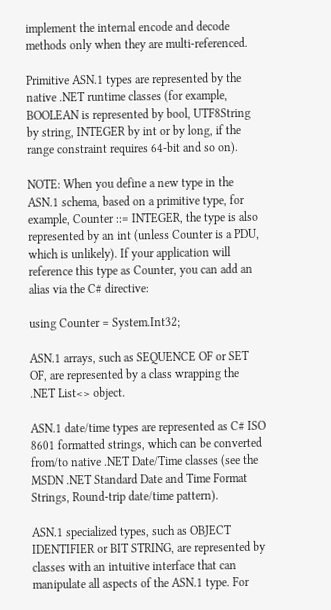implement the internal encode and decode methods only when they are multi-referenced.

Primitive ASN.1 types are represented by the native .NET runtime classes (for example, BOOLEAN is represented by bool, UTF8String by string, INTEGER by int or by long, if the range constraint requires 64-bit and so on).

NOTE: When you define a new type in the ASN.1 schema, based on a primitive type, for example, Counter ::= INTEGER, the type is also represented by an int (unless Counter is a PDU, which is unlikely). If your application will reference this type as Counter, you can add an alias via the C# directive:

using Counter = System.Int32;

ASN.1 arrays, such as SEQUENCE OF or SET OF, are represented by a class wrapping the .NET List<> object.

ASN.1 date/time types are represented as C# ISO 8601 formatted strings, which can be converted from/to native .NET Date/Time classes (see the MSDN .NET Standard Date and Time Format Strings, Round-trip date/time pattern).

ASN.1 specialized types, such as OBJECT IDENTIFIER or BIT STRING, are represented by classes with an intuitive interface that can manipulate all aspects of the ASN.1 type. For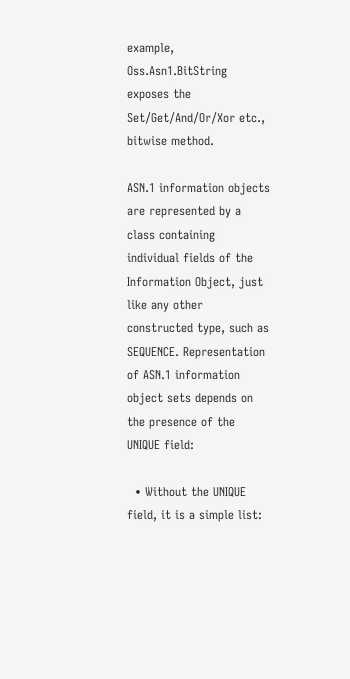example, Oss.Asn1.BitString exposes the Set/Get/And/Or/Xor etc., bitwise method.

ASN.1 information objects are represented by a class containing individual fields of the Information Object, just like any other constructed type, such as SEQUENCE. Representation of ASN.1 information object sets depends on the presence of the UNIQUE field:

  • Without the UNIQUE field, it is a simple list: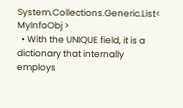System.Collections.Generic.List< MyInfoObj >
  • With the UNIQUE field, it is a dictionary that internally employs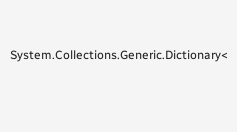System.Collections.Generic.Dictionary<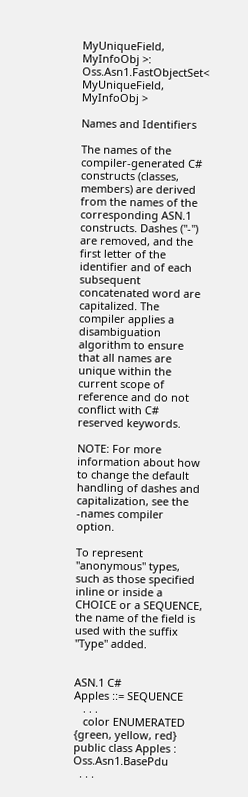MyUniqueField, MyInfoObj >: Oss.Asn1.FastObjectSet< MyUniqueField, MyInfoObj >

Names and Identifiers

The names of the compiler-generated C# constructs (classes, members) are derived from the names of the corresponding ASN.1 constructs. Dashes ("-") are removed, and the first letter of the identifier and of each subsequent concatenated word are capitalized. The compiler applies a disambiguation algorithm to ensure that all names are unique within the current scope of reference and do not conflict with C# reserved keywords.

NOTE: For more information about how to change the default handling of dashes and capitalization, see the -names compiler option.

To represent "anonymous" types, such as those specified inline or inside a CHOICE or a SEQUENCE, the name of the field is used with the suffix "Type" added.


ASN.1 C#
Apples ::= SEQUENCE
   . . .
   color ENUMERATED {green, yellow, red}
public class Apples : Oss.Asn1.BasePdu
  . . .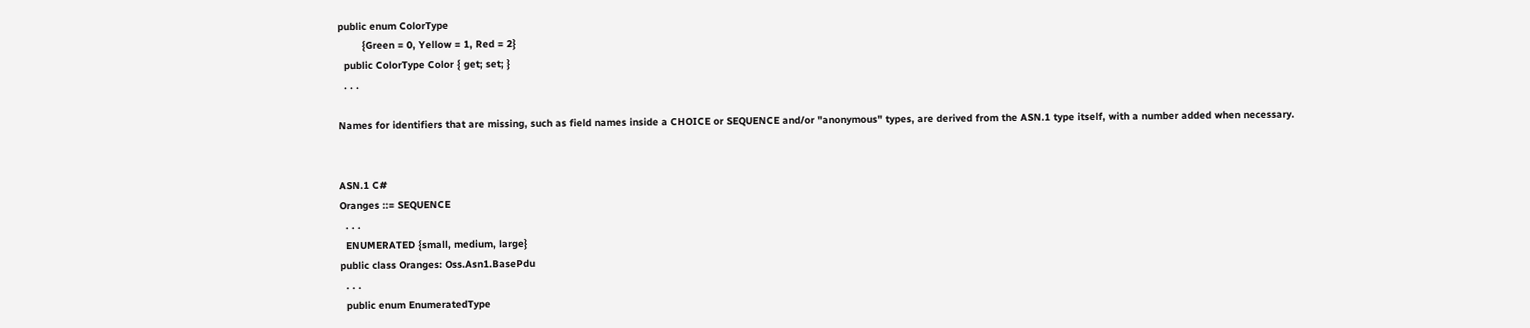public enum ColorType
        {Green = 0, Yellow = 1, Red = 2}
  public ColorType Color { get; set; }
  . . .

Names for identifiers that are missing, such as field names inside a CHOICE or SEQUENCE and/or "anonymous" types, are derived from the ASN.1 type itself, with a number added when necessary.


ASN.1 C#
Oranges ::= SEQUENCE
  . . .
  ENUMERATED {small, medium, large}
public class Oranges: Oss.Asn1.BasePdu
  . . .
  public enum EnumeratedType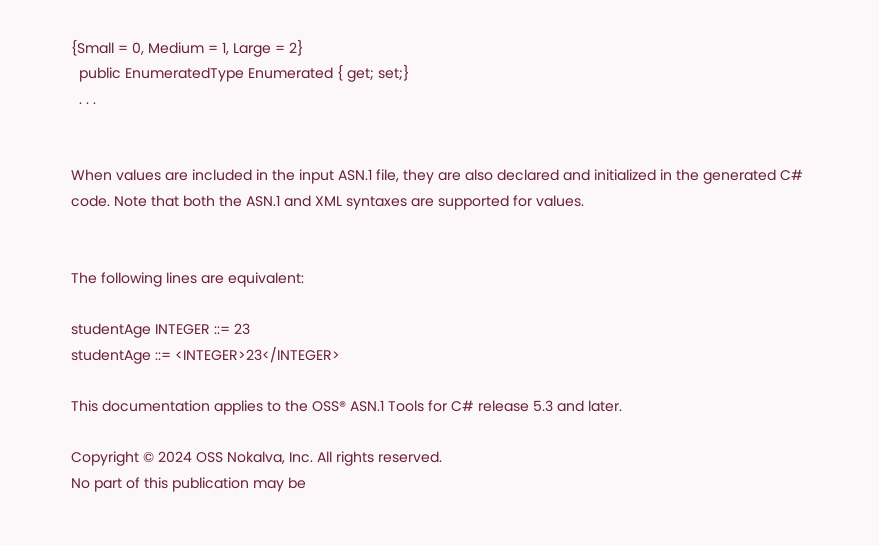{Small = 0, Medium = 1, Large = 2}
  public EnumeratedType Enumerated { get; set;}
  . . .


When values are included in the input ASN.1 file, they are also declared and initialized in the generated C# code. Note that both the ASN.1 and XML syntaxes are supported for values.


The following lines are equivalent:

studentAge INTEGER ::= 23
studentAge ::= <INTEGER>23</INTEGER>

This documentation applies to the OSS® ASN.1 Tools for C# release 5.3 and later.

Copyright © 2024 OSS Nokalva, Inc. All rights reserved.
No part of this publication may be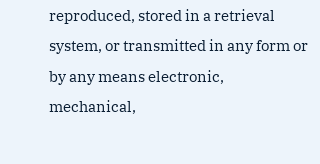reproduced, stored in a retrieval system, or transmitted in any form or by any means electronic, mechanical,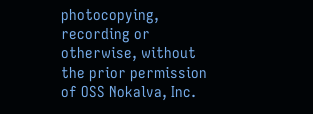photocopying, recording or otherwise, without the prior permission of OSS Nokalva, Inc.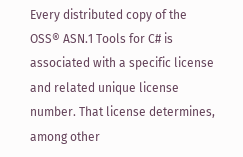Every distributed copy of the OSS® ASN.1 Tools for C# is associated with a specific license and related unique license number. That license determines, among other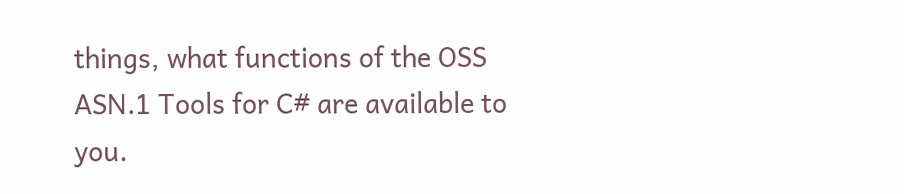things, what functions of the OSS ASN.1 Tools for C# are available to you.